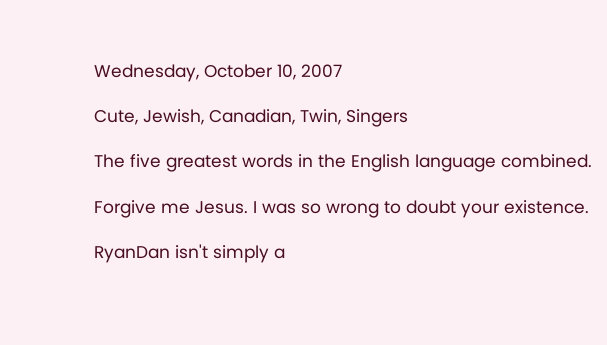Wednesday, October 10, 2007

Cute, Jewish, Canadian, Twin, Singers

The five greatest words in the English language combined.

Forgive me Jesus. I was so wrong to doubt your existence.

RyanDan isn't simply a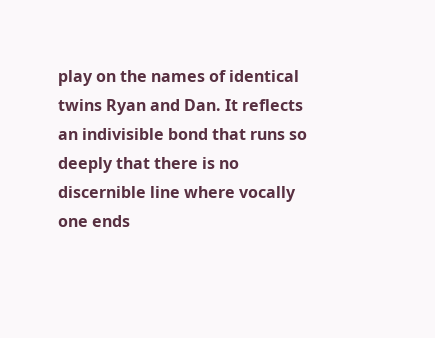play on the names of identical twins Ryan and Dan. It reflects an indivisible bond that runs so deeply that there is no discernible line where vocally one ends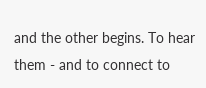and the other begins. To hear them - and to connect to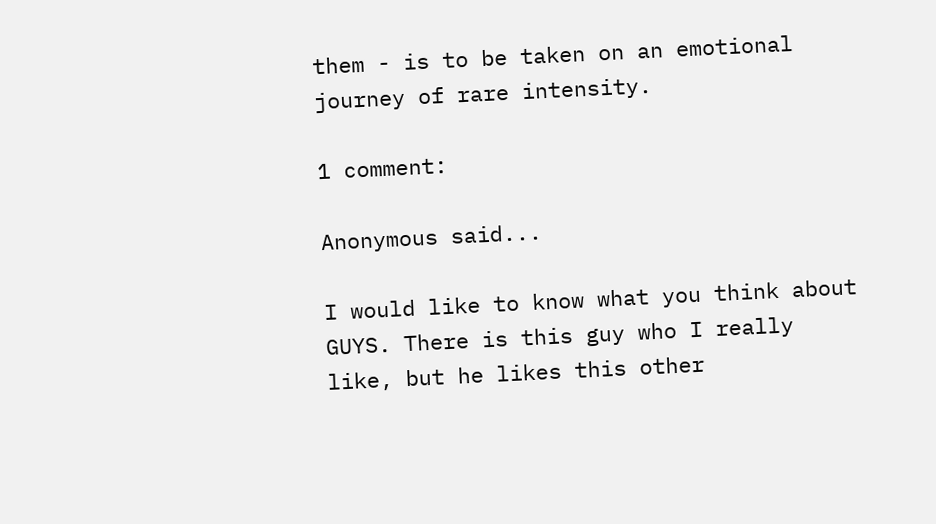them - is to be taken on an emotional journey of rare intensity.

1 comment:

Anonymous said...

I would like to know what you think about GUYS. There is this guy who I really like, but he likes this other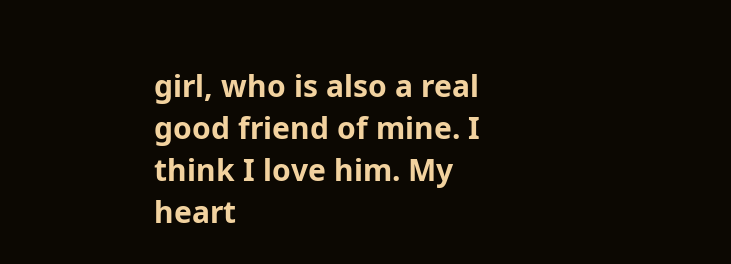girl, who is also a real good friend of mine. I think I love him. My heart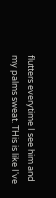flutters everytime I see him and my palms sweat. THis is like I've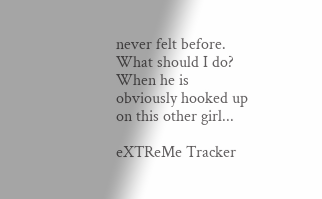never felt before. What should I do? When he is obviously hooked up on this other girl...

eXTReMe Tracker